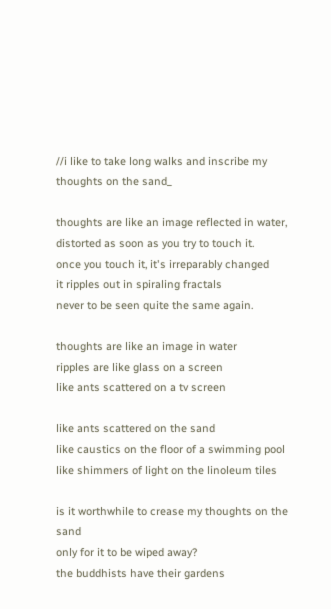//i like to take long walks and inscribe my thoughts on the sand_

thoughts are like an image reflected in water,
distorted as soon as you try to touch it.
once you touch it, it's irreparably changed
it ripples out in spiraling fractals
never to be seen quite the same again.

thoughts are like an image in water
ripples are like glass on a screen
like ants scattered on a tv screen

like ants scattered on the sand
like caustics on the floor of a swimming pool
like shimmers of light on the linoleum tiles

is it worthwhile to crease my thoughts on the sand
only for it to be wiped away?
the buddhists have their gardens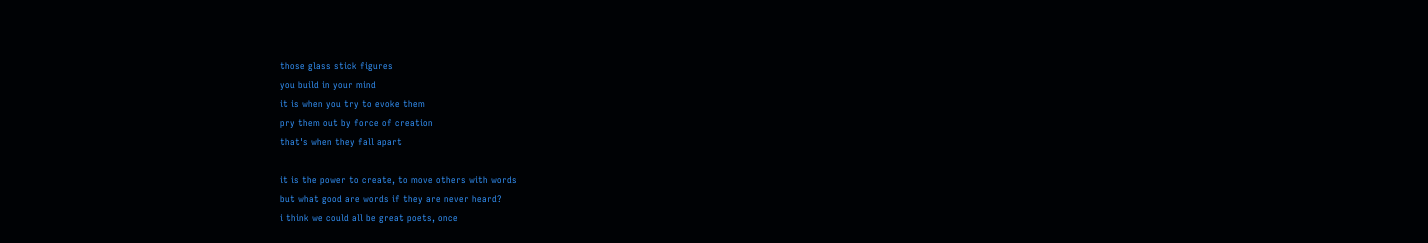those glass stick figures
you build in your mind
it is when you try to evoke them
pry them out by force of creation
that's when they fall apart

it is the power to create, to move others with words
but what good are words if they are never heard?
i think we could all be great poets, once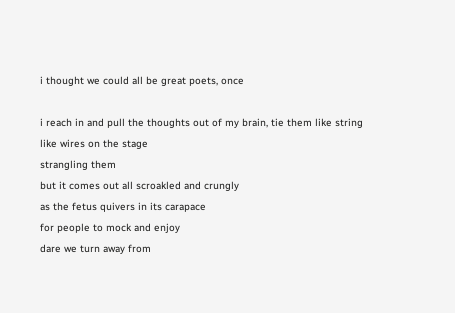i thought we could all be great poets, once

i reach in and pull the thoughts out of my brain, tie them like string
like wires on the stage
strangling them
but it comes out all scroakled and crungly
as the fetus quivers in its carapace
for people to mock and enjoy
dare we turn away from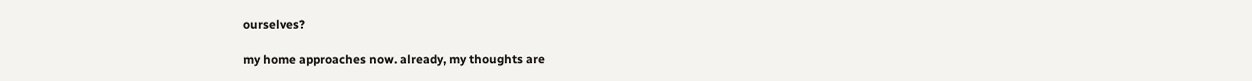ourselves?

my home approaches now. already, my thoughts are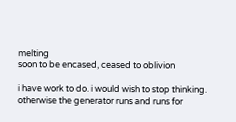melting
soon to be encased, ceased to oblivion

i have work to do. i would wish to stop thinking.
otherwise the generator runs and runs for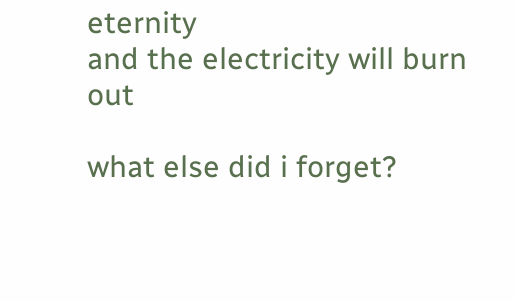eternity
and the electricity will burn out

what else did i forget?